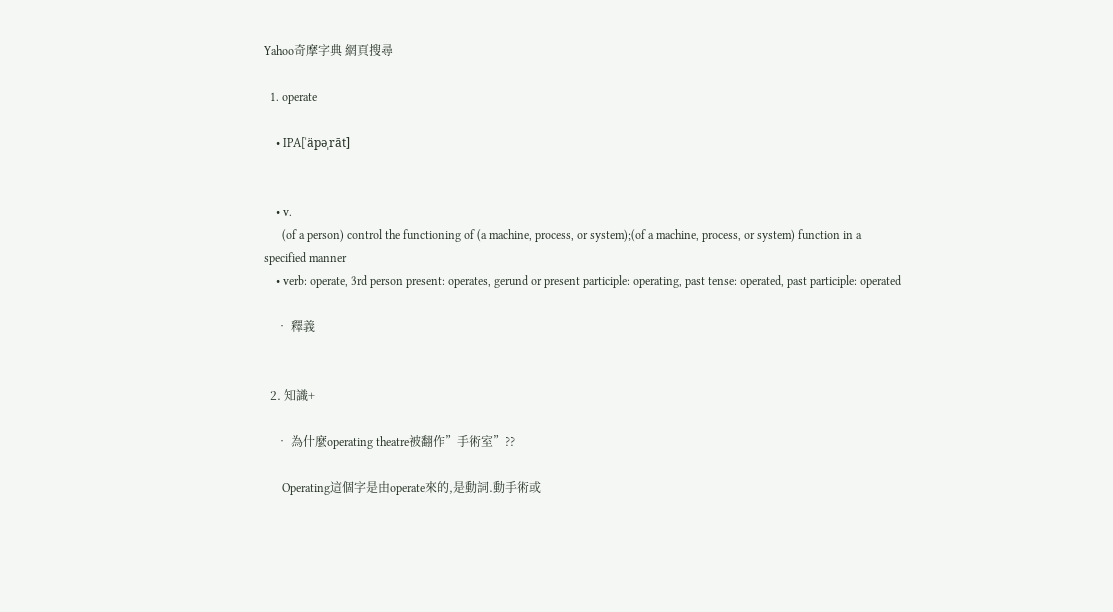Yahoo奇摩字典 網頁搜尋

  1. operate

    • IPA[ˈäpəˌrāt]


    • v.
      (of a person) control the functioning of (a machine, process, or system);(of a machine, process, or system) function in a specified manner
    • verb: operate, 3rd person present: operates, gerund or present participle: operating, past tense: operated, past participle: operated

    • 釋義


  2. 知識+

    • 為什麼operating theatre被翻作”手術室”??

      Operating這個字是由operate來的,是動詞.動手術或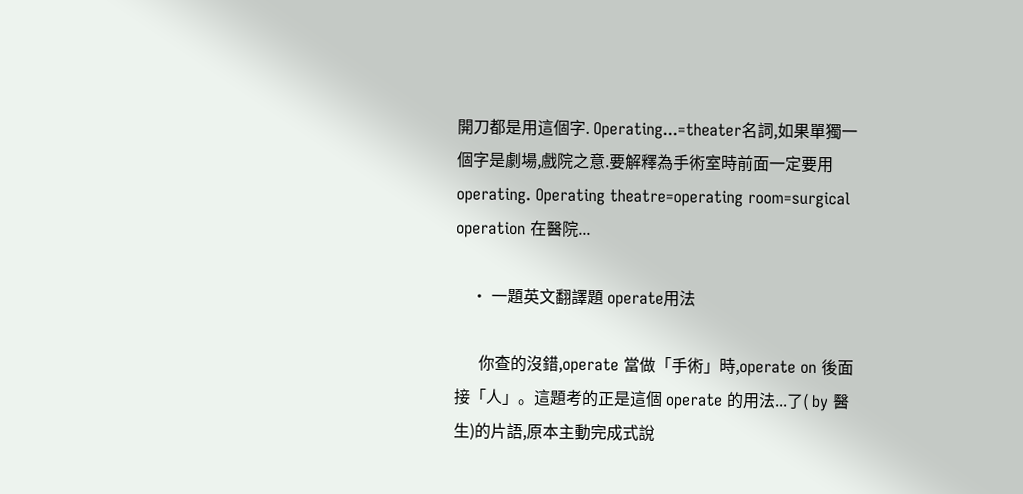開刀都是用這個字. Operating...=theater名詞,如果單獨一個字是劇場,戲院之意.要解釋為手術室時前面一定要用operating. Operating theatre=operating room=surgical operation 在醫院...

    • 一題英文翻譯題 operate用法

      你查的沒錯,operate 當做「手術」時,operate on 後面接「人」。這題考的正是這個 operate 的用法...了( by 醫生)的片語,原本主動完成式說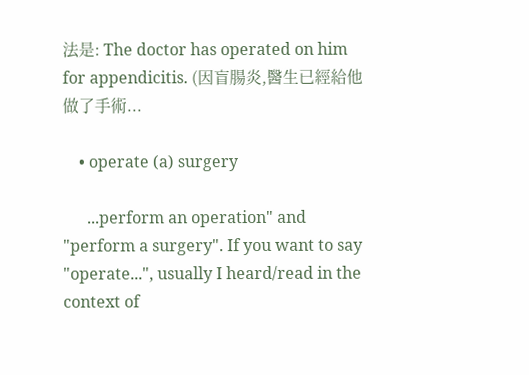法是: The doctor has operated on him for appendicitis. (因盲腸炎,醫生已經給他做了手術...

    • operate (a) surgery

      ...perform an operation" and "perform a surgery". If you want to say "operate...", usually I heard/read in the context of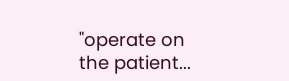"operate on the patient...